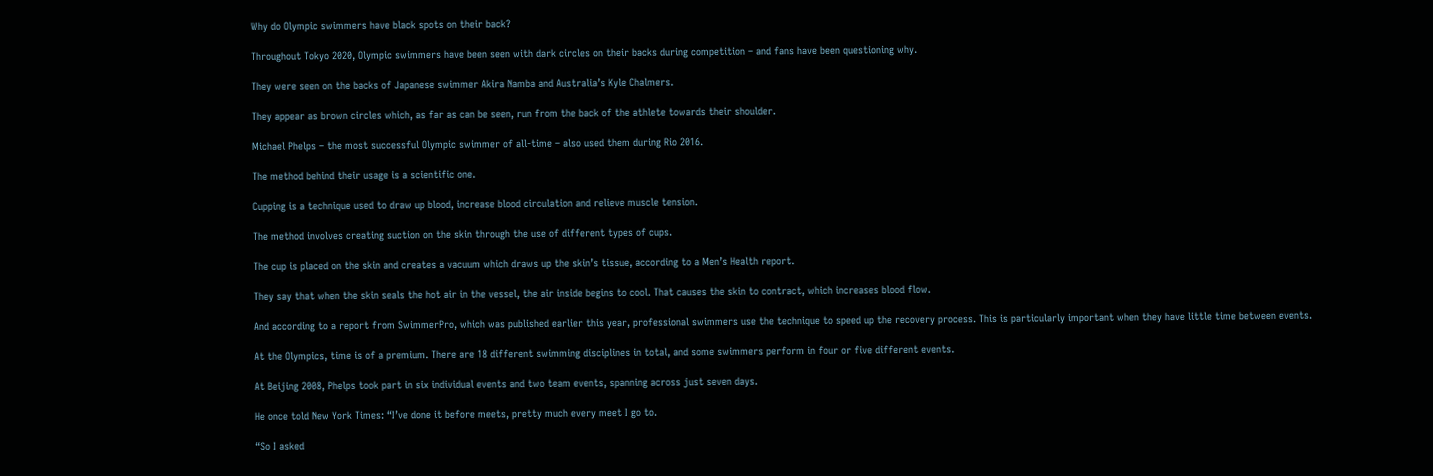Why do Olympic swimmers have black spots on their back?

Throughout Tokyo 2020, Olympic swimmers have been seen with dark circles on their backs during competition – and fans have been questioning why.

They were seen on the backs of Japanese swimmer Akira Namba and Australia’s Kyle Chalmers.

They appear as brown circles which, as far as can be seen, run from the back of the athlete towards their shoulder.

Michael Phelps – the most successful Olympic swimmer of all-time – also used them during Rio 2016.

The method behind their usage is a scientific one.

Cupping is a technique used to draw up blood, increase blood circulation and relieve muscle tension.

The method involves creating suction on the skin through the use of different types of cups.

The cup is placed on the skin and creates a vacuum which draws up the skin’s tissue, according to a Men’s Health report.

They say that when the skin seals the hot air in the vessel, the air inside begins to cool. That causes the skin to contract, which increases blood flow.

And according to a report from SwimmerPro, which was published earlier this year, professional swimmers use the technique to speed up the recovery process. This is particularly important when they have little time between events.

At the Olympics, time is of a premium. There are 18 different swimming disciplines in total, and some swimmers perform in four or five different events.

At Beijing 2008, Phelps took part in six individual events and two team events, spanning across just seven days.

He once told New York Times: “I’ve done it before meets, pretty much every meet I go to.

“So I asked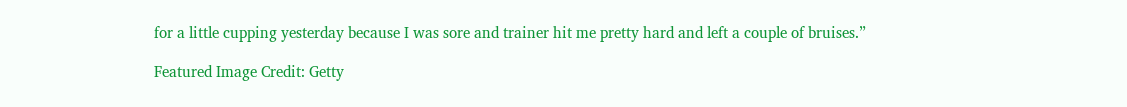for a little cupping yesterday because I was sore and trainer hit me pretty hard and left a couple of bruises.”

Featured Image Credit: Getty